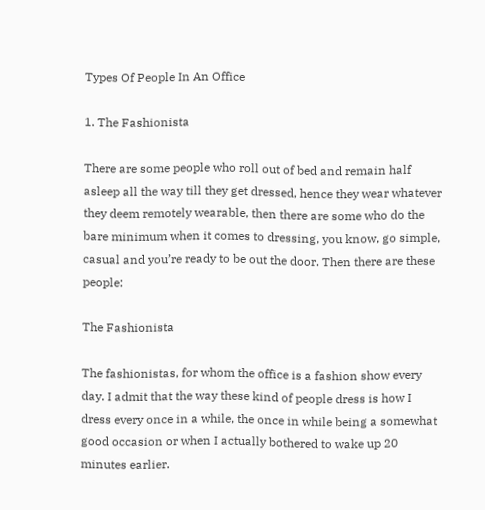Types Of People In An Office

1. The Fashionista

There are some people who roll out of bed and remain half asleep all the way till they get dressed, hence they wear whatever they deem remotely wearable, then there are some who do the bare minimum when it comes to dressing, you know, go simple, casual and you’re ready to be out the door. Then there are these people:

The Fashionista

The fashionistas, for whom the office is a fashion show every day. I admit that the way these kind of people dress is how I dress every once in a while, the once in while being a somewhat good occasion or when I actually bothered to wake up 20 minutes earlier.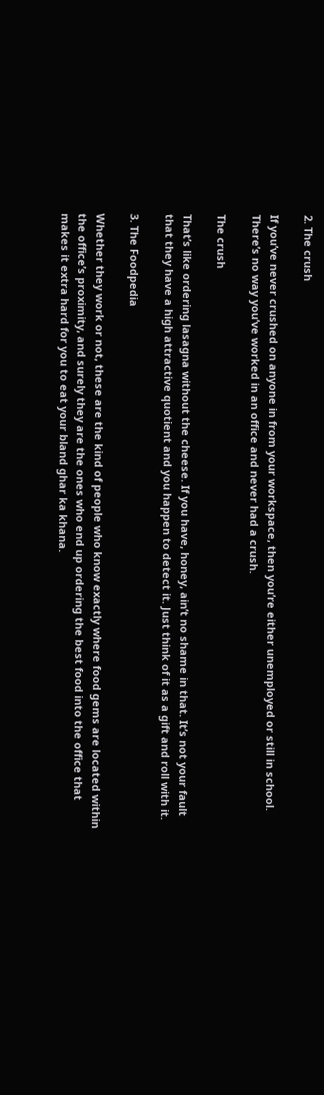2. The crush

If you’ve never crushed on anyone in from your workspace, then you’re either unemployed or still in school. There’s no way you’ve worked in an office and never had a crush.

The crush

That’s like ordering lasagna without the cheese. If you have, honey, ain’t no shame in that. It’s not your fault that they have a high attractive quotient and you happen to detect it. Just think of it as a gift and roll with it.

3. The Foodpedia

Whether they work or not, these are the kind of people who know exactly where food gems are located within the office’s proximity, and surely they are the ones who end up ordering the best food into the office that makes it extra hard for you to eat your bland ghar ka khana.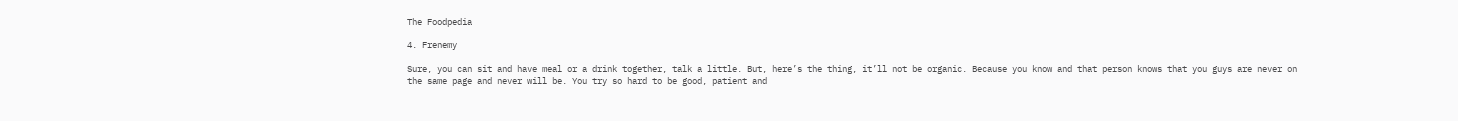The Foodpedia

4. Frenemy

Sure, you can sit and have meal or a drink together, talk a little. But, here’s the thing, it’ll not be organic. Because you know and that person knows that you guys are never on the same page and never will be. You try so hard to be good, patient and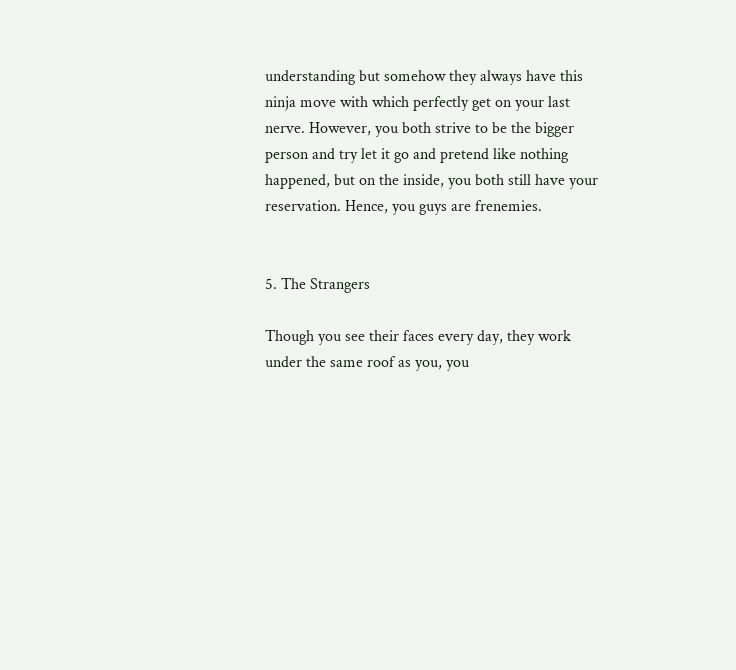understanding but somehow they always have this ninja move with which perfectly get on your last nerve. However, you both strive to be the bigger person and try let it go and pretend like nothing happened, but on the inside, you both still have your reservation. Hence, you guys are frenemies.


5. The Strangers

Though you see their faces every day, they work under the same roof as you, you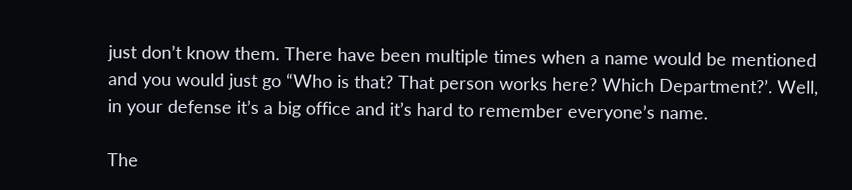just don’t know them. There have been multiple times when a name would be mentioned and you would just go “Who is that? That person works here? Which Department?’. Well, in your defense it’s a big office and it’s hard to remember everyone’s name.

The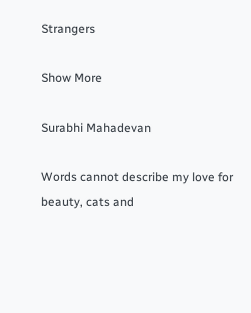Strangers

Show More

Surabhi Mahadevan

Words cannot describe my love for beauty, cats and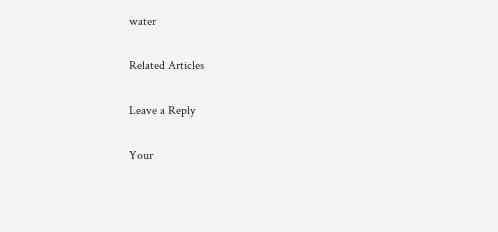water

Related Articles

Leave a Reply

Your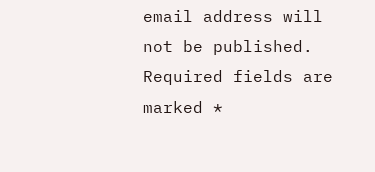email address will not be published. Required fields are marked *